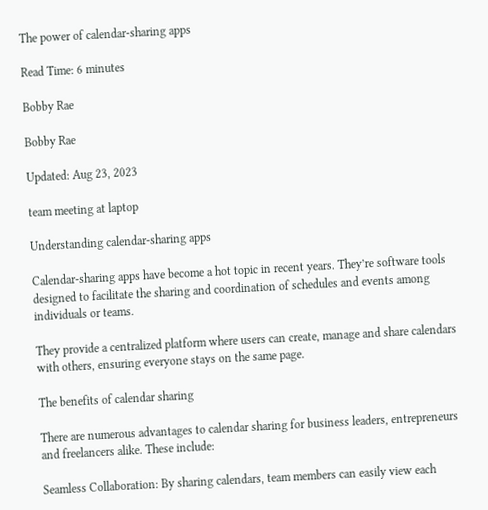The power of calendar-sharing apps

Read Time: 6 minutes

Bobby Rae

Bobby Rae

Updated: Aug 23, 2023

team meeting at laptop

Understanding calendar-sharing apps

Calendar-sharing apps have become a hot topic in recent years. They’re software tools designed to facilitate the sharing and coordination of schedules and events among individuals or teams.

They provide a centralized platform where users can create, manage and share calendars with others, ensuring everyone stays on the same page.

The benefits of calendar sharing

There are numerous advantages to calendar sharing for business leaders, entrepreneurs and freelancers alike. These include:

Seamless Collaboration: By sharing calendars, team members can easily view each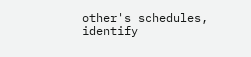other's schedules, identify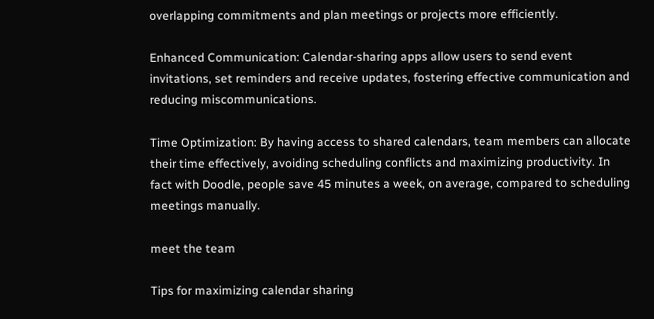overlapping commitments and plan meetings or projects more efficiently.

Enhanced Communication: Calendar-sharing apps allow users to send event invitations, set reminders and receive updates, fostering effective communication and reducing miscommunications.

Time Optimization: By having access to shared calendars, team members can allocate their time effectively, avoiding scheduling conflicts and maximizing productivity. In fact with Doodle, people save 45 minutes a week, on average, compared to scheduling meetings manually.

meet the team

Tips for maximizing calendar sharing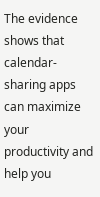The evidence shows that calendar-sharing apps can maximize your productivity and help you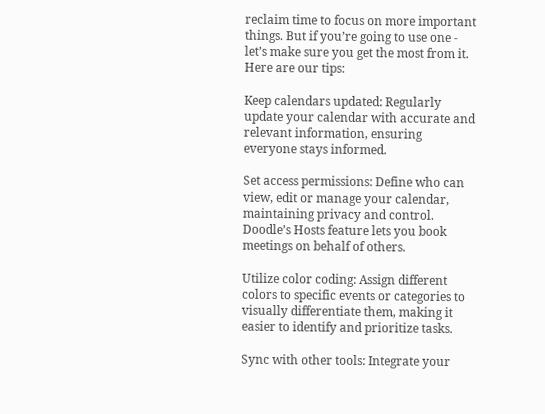reclaim time to focus on more important things. But if you’re going to use one - let’s make sure you get the most from it. Here are our tips:

Keep calendars updated: Regularly update your calendar with accurate and relevant information, ensuring everyone stays informed.

Set access permissions: Define who can view, edit or manage your calendar, maintaining privacy and control. Doodle’s Hosts feature lets you book meetings on behalf of others.

Utilize color coding: Assign different colors to specific events or categories to visually differentiate them, making it easier to identify and prioritize tasks.

Sync with other tools: Integrate your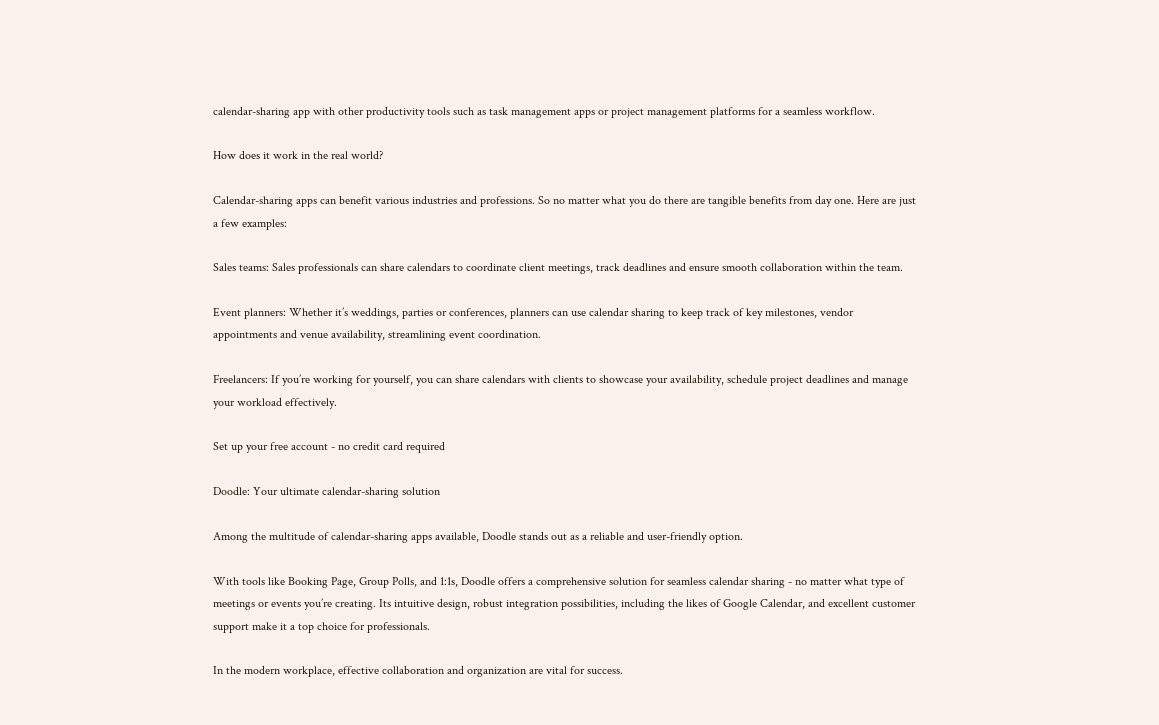calendar-sharing app with other productivity tools such as task management apps or project management platforms for a seamless workflow.

How does it work in the real world?

Calendar-sharing apps can benefit various industries and professions. So no matter what you do there are tangible benefits from day one. Here are just a few examples:

Sales teams: Sales professionals can share calendars to coordinate client meetings, track deadlines and ensure smooth collaboration within the team.

Event planners: Whether it’s weddings, parties or conferences, planners can use calendar sharing to keep track of key milestones, vendor appointments and venue availability, streamlining event coordination.

Freelancers: If you’re working for yourself, you can share calendars with clients to showcase your availability, schedule project deadlines and manage your workload effectively.

Set up your free account - no credit card required

Doodle: Your ultimate calendar-sharing solution

Among the multitude of calendar-sharing apps available, Doodle stands out as a reliable and user-friendly option.

With tools like Booking Page, Group Polls, and 1:1s, Doodle offers a comprehensive solution for seamless calendar sharing - no matter what type of meetings or events you’re creating. Its intuitive design, robust integration possibilities, including the likes of Google Calendar, and excellent customer support make it a top choice for professionals.

In the modern workplace, effective collaboration and organization are vital for success.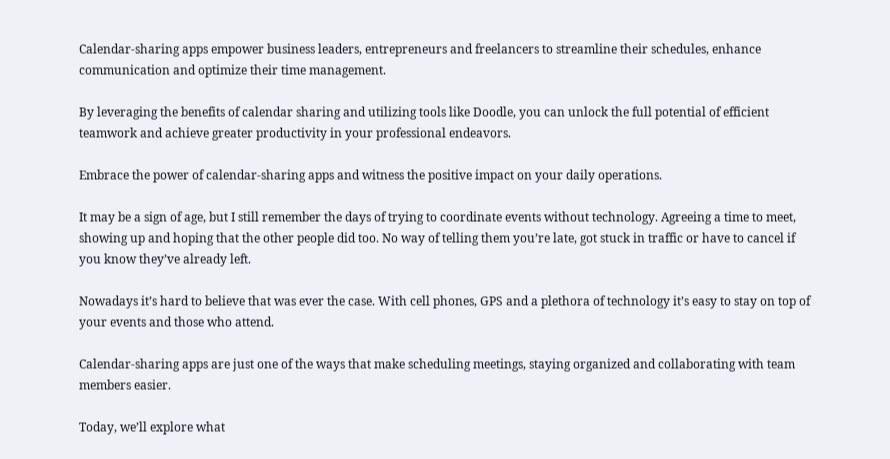Calendar-sharing apps empower business leaders, entrepreneurs and freelancers to streamline their schedules, enhance communication and optimize their time management.

By leveraging the benefits of calendar sharing and utilizing tools like Doodle, you can unlock the full potential of efficient teamwork and achieve greater productivity in your professional endeavors.

Embrace the power of calendar-sharing apps and witness the positive impact on your daily operations.

It may be a sign of age, but I still remember the days of trying to coordinate events without technology. Agreeing a time to meet, showing up and hoping that the other people did too. No way of telling them you’re late, got stuck in traffic or have to cancel if you know they’ve already left.

Nowadays it’s hard to believe that was ever the case. With cell phones, GPS and a plethora of technology it’s easy to stay on top of your events and those who attend.

Calendar-sharing apps are just one of the ways that make scheduling meetings, staying organized and collaborating with team members easier.

Today, we’ll explore what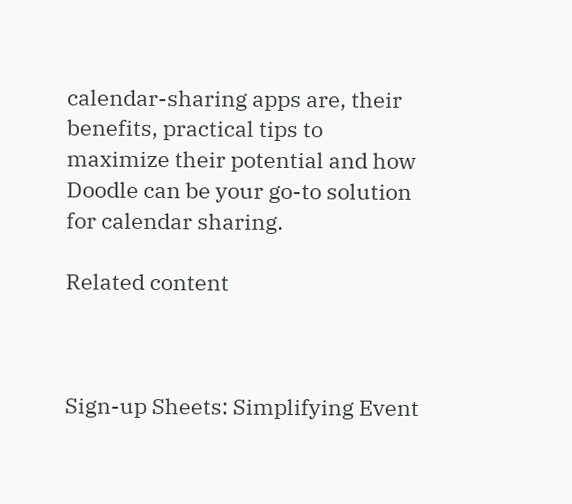calendar-sharing apps are, their benefits, practical tips to maximize their potential and how Doodle can be your go-to solution for calendar sharing.

Related content



Sign-up Sheets: Simplifying Event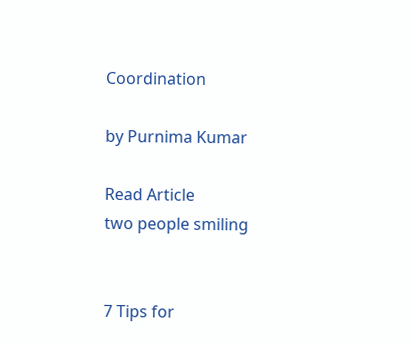Coordination

by Purnima Kumar

Read Article
two people smiling


7 Tips for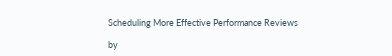Scheduling More Effective Performance Reviews

by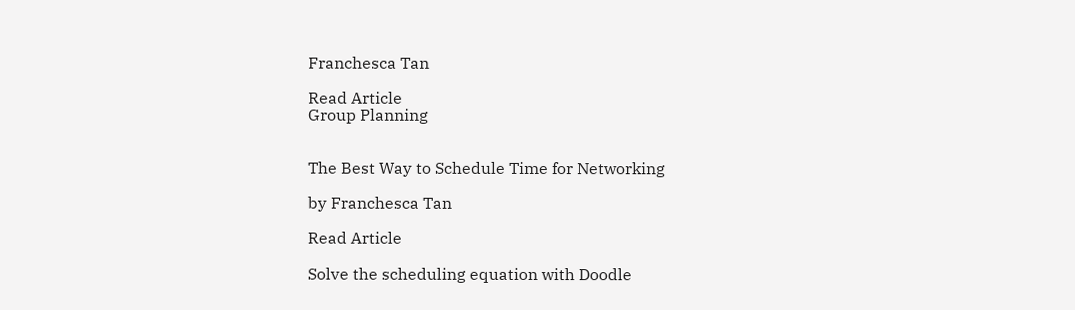Franchesca Tan

Read Article
Group Planning


The Best Way to Schedule Time for Networking

by Franchesca Tan

Read Article

Solve the scheduling equation with Doodle